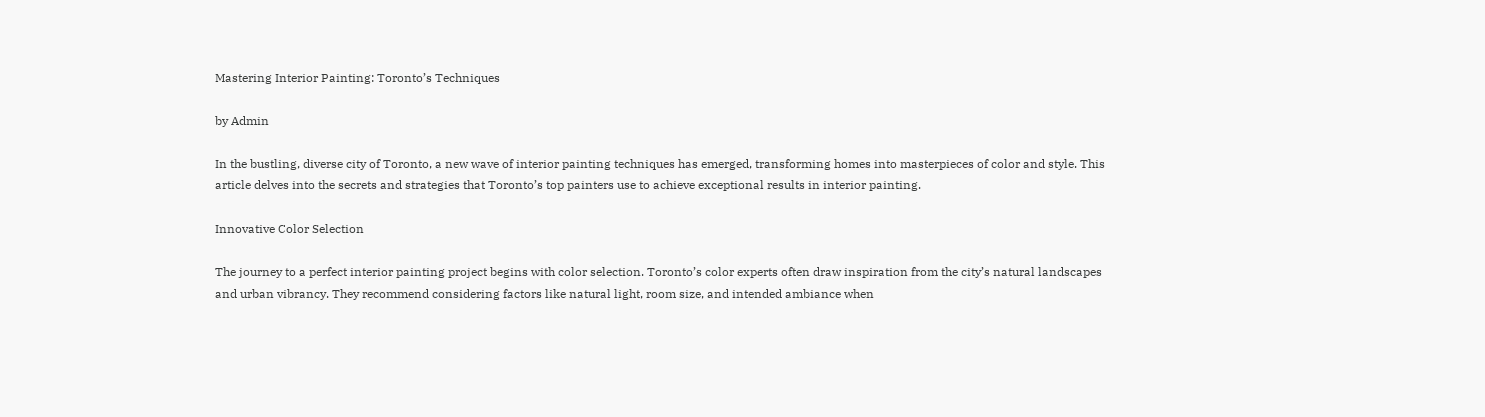Mastering Interior Painting: Toronto’s Techniques

by Admin

In the bustling, diverse city of Toronto, a new wave of interior painting techniques has emerged, transforming homes into masterpieces of color and style. This article delves into the secrets and strategies that Toronto’s top painters use to achieve exceptional results in interior painting.

Innovative Color Selection

The journey to a perfect interior painting project begins with color selection. Toronto’s color experts often draw inspiration from the city’s natural landscapes and urban vibrancy. They recommend considering factors like natural light, room size, and intended ambiance when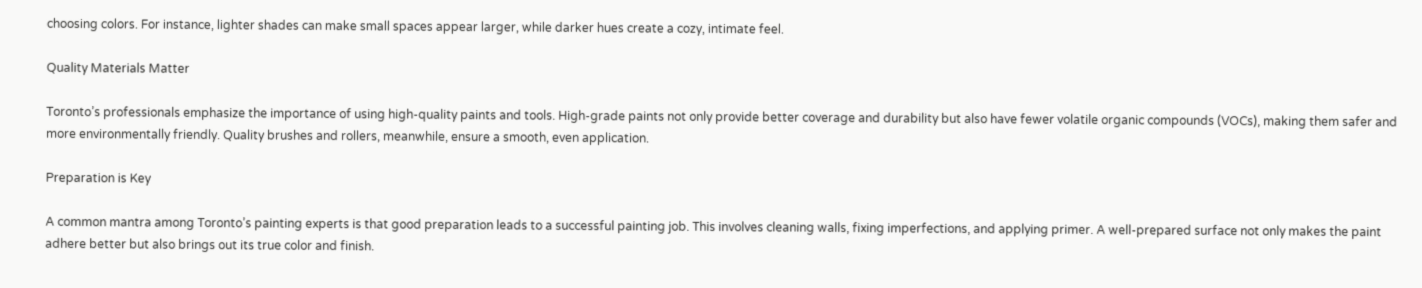choosing colors. For instance, lighter shades can make small spaces appear larger, while darker hues create a cozy, intimate feel.

Quality Materials Matter

Toronto’s professionals emphasize the importance of using high-quality paints and tools. High-grade paints not only provide better coverage and durability but also have fewer volatile organic compounds (VOCs), making them safer and more environmentally friendly. Quality brushes and rollers, meanwhile, ensure a smooth, even application.

Preparation is Key

A common mantra among Toronto’s painting experts is that good preparation leads to a successful painting job. This involves cleaning walls, fixing imperfections, and applying primer. A well-prepared surface not only makes the paint adhere better but also brings out its true color and finish.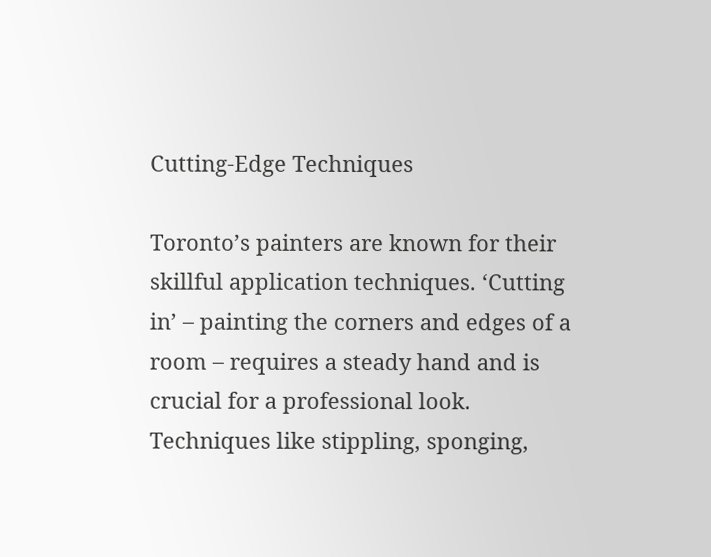Cutting-Edge Techniques

Toronto’s painters are known for their skillful application techniques. ‘Cutting in’ – painting the corners and edges of a room – requires a steady hand and is crucial for a professional look. Techniques like stippling, sponging,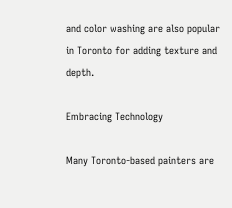and color washing are also popular in Toronto for adding texture and depth.

Embracing Technology

Many Toronto-based painters are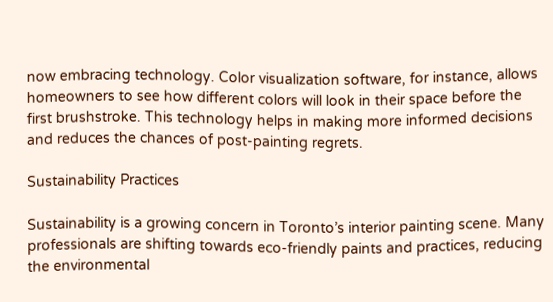now embracing technology. Color visualization software, for instance, allows homeowners to see how different colors will look in their space before the first brushstroke. This technology helps in making more informed decisions and reduces the chances of post-painting regrets.

Sustainability Practices

Sustainability is a growing concern in Toronto’s interior painting scene. Many professionals are shifting towards eco-friendly paints and practices, reducing the environmental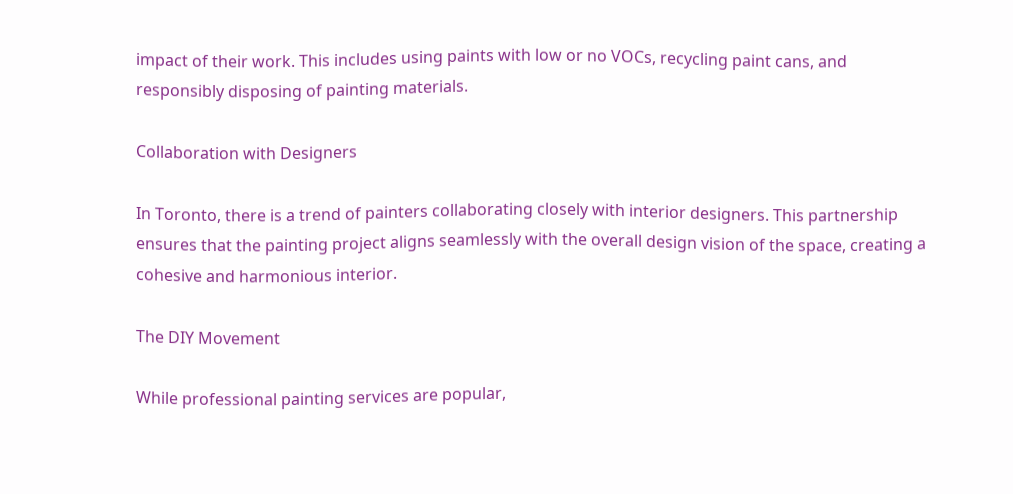impact of their work. This includes using paints with low or no VOCs, recycling paint cans, and responsibly disposing of painting materials.

Collaboration with Designers

In Toronto, there is a trend of painters collaborating closely with interior designers. This partnership ensures that the painting project aligns seamlessly with the overall design vision of the space, creating a cohesive and harmonious interior.

The DIY Movement

While professional painting services are popular,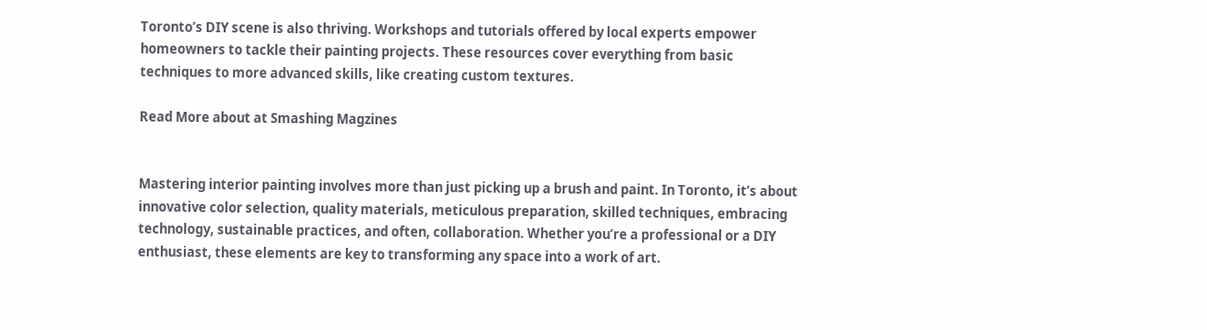Toronto’s DIY scene is also thriving. Workshops and tutorials offered by local experts empower homeowners to tackle their painting projects. These resources cover everything from basic techniques to more advanced skills, like creating custom textures.

Read More about at Smashing Magzines


Mastering interior painting involves more than just picking up a brush and paint. In Toronto, it’s about innovative color selection, quality materials, meticulous preparation, skilled techniques, embracing technology, sustainable practices, and often, collaboration. Whether you’re a professional or a DIY enthusiast, these elements are key to transforming any space into a work of art.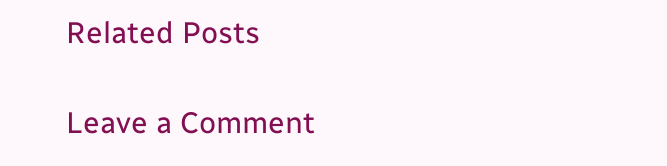Related Posts

Leave a Comment